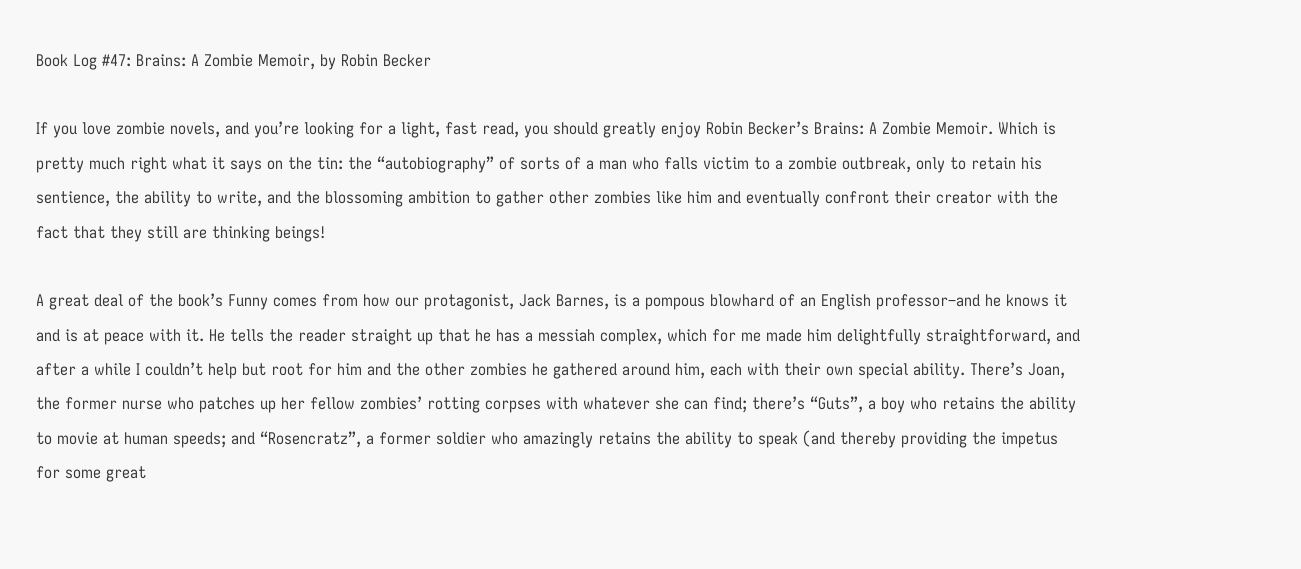Book Log #47: Brains: A Zombie Memoir, by Robin Becker

If you love zombie novels, and you’re looking for a light, fast read, you should greatly enjoy Robin Becker’s Brains: A Zombie Memoir. Which is pretty much right what it says on the tin: the “autobiography” of sorts of a man who falls victim to a zombie outbreak, only to retain his sentience, the ability to write, and the blossoming ambition to gather other zombies like him and eventually confront their creator with the fact that they still are thinking beings!

A great deal of the book’s Funny comes from how our protagonist, Jack Barnes, is a pompous blowhard of an English professor–and he knows it and is at peace with it. He tells the reader straight up that he has a messiah complex, which for me made him delightfully straightforward, and after a while I couldn’t help but root for him and the other zombies he gathered around him, each with their own special ability. There’s Joan, the former nurse who patches up her fellow zombies’ rotting corpses with whatever she can find; there’s “Guts”, a boy who retains the ability to movie at human speeds; and “Rosencratz”, a former soldier who amazingly retains the ability to speak (and thereby providing the impetus for some great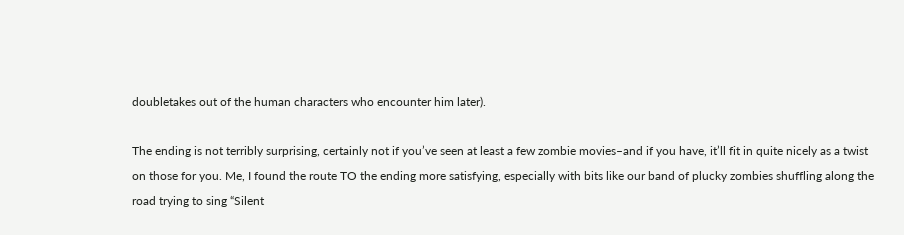doubletakes out of the human characters who encounter him later).

The ending is not terribly surprising, certainly not if you’ve seen at least a few zombie movies–and if you have, it’ll fit in quite nicely as a twist on those for you. Me, I found the route TO the ending more satisfying, especially with bits like our band of plucky zombies shuffling along the road trying to sing “Silent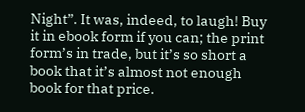Night”. It was, indeed, to laugh! Buy it in ebook form if you can; the print form’s in trade, but it’s so short a book that it’s almost not enough book for that price.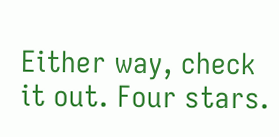Either way, check it out. Four stars.